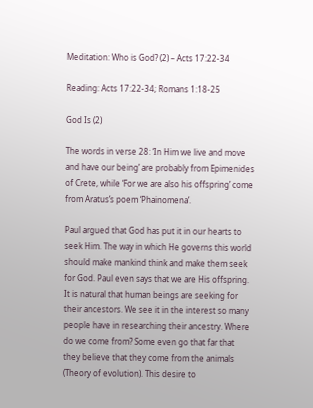Meditation: Who is God? (2) – Acts 17:22-34

Reading: Acts 17:22-34; Romans 1:18-25

God Is (2)

The words in verse 28: ‘In Him we live and move and have our being’ are probably from Epimenides of Crete, while ‘For we are also his offspring’ come from Aratus’s poem ‘Phainomena’.

Paul argued that God has put it in our hearts to seek Him. The way in which He governs this world should make mankind think and make them seek for God. Paul even says that we are His offspring. It is natural that human beings are seeking for their ancestors. We see it in the interest so many people have in researching their ancestry. Where do we come from? Some even go that far that they believe that they come from the animals (Theory of evolution). This desire to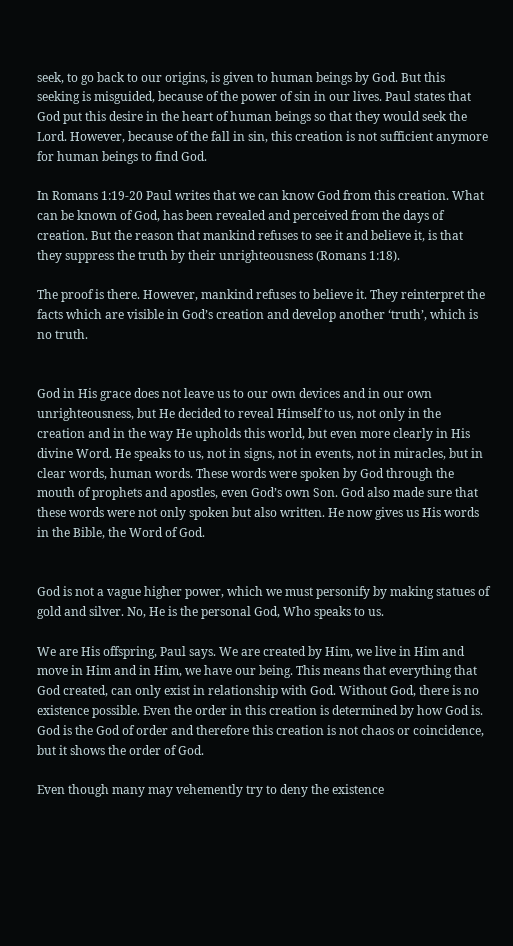seek, to go back to our origins, is given to human beings by God. But this seeking is misguided, because of the power of sin in our lives. Paul states that God put this desire in the heart of human beings so that they would seek the Lord. However, because of the fall in sin, this creation is not sufficient anymore for human beings to find God.

In Romans 1:19-20 Paul writes that we can know God from this creation. What can be known of God, has been revealed and perceived from the days of creation. But the reason that mankind refuses to see it and believe it, is that they suppress the truth by their unrighteousness (Romans 1:18).

The proof is there. However, mankind refuses to believe it. They reinterpret the facts which are visible in God’s creation and develop another ‘truth’, which is no truth.


God in His grace does not leave us to our own devices and in our own unrighteousness, but He decided to reveal Himself to us, not only in the creation and in the way He upholds this world, but even more clearly in His divine Word. He speaks to us, not in signs, not in events, not in miracles, but in clear words, human words. These words were spoken by God through the mouth of prophets and apostles, even God’s own Son. God also made sure that these words were not only spoken but also written. He now gives us His words in the Bible, the Word of God.


God is not a vague higher power, which we must personify by making statues of gold and silver. No, He is the personal God, Who speaks to us.

We are His offspring, Paul says. We are created by Him, we live in Him and move in Him and in Him, we have our being. This means that everything that God created, can only exist in relationship with God. Without God, there is no existence possible. Even the order in this creation is determined by how God is. God is the God of order and therefore this creation is not chaos or coincidence, but it shows the order of God.

Even though many may vehemently try to deny the existence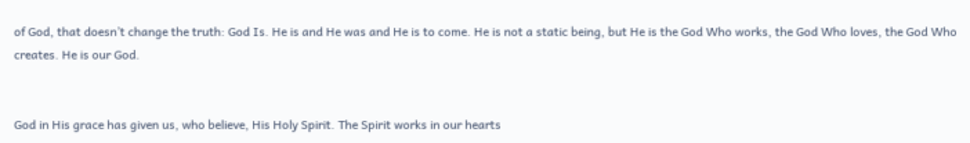of God, that doesn’t change the truth: God Is. He is and He was and He is to come. He is not a static being, but He is the God Who works, the God Who loves, the God Who creates. He is our God.


God in His grace has given us, who believe, His Holy Spirit. The Spirit works in our hearts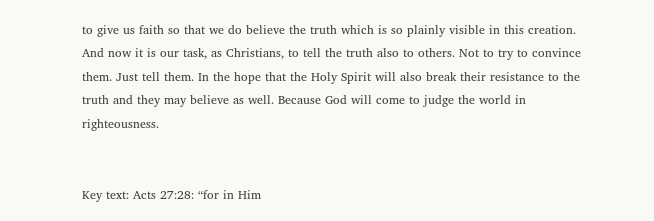to give us faith so that we do believe the truth which is so plainly visible in this creation. And now it is our task, as Christians, to tell the truth also to others. Not to try to convince them. Just tell them. In the hope that the Holy Spirit will also break their resistance to the truth and they may believe as well. Because God will come to judge the world in righteousness.


Key text: Acts 27:28: “for in Him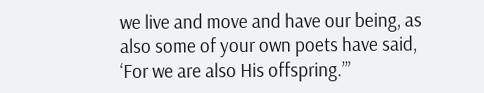we live and move and have our being, as also some of your own poets have said, ‘For we are also His offspring.’”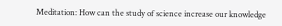Meditation: How can the study of science increase our knowledge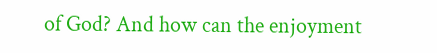of God? And how can the enjoyment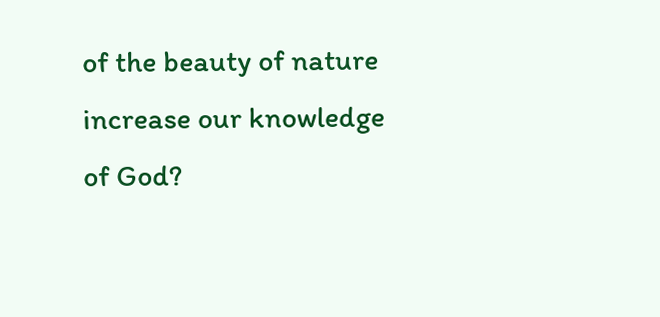of the beauty of nature increase our knowledge of God?